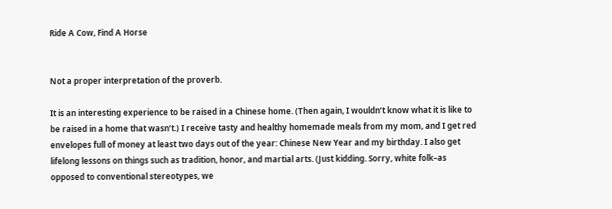Ride A Cow, Find A Horse


Not a proper interpretation of the proverb.

It is an interesting experience to be raised in a Chinese home. (Then again, I wouldn’t know what it is like to be raised in a home that wasn’t.) I receive tasty and healthy homemade meals from my mom, and I get red envelopes full of money at least two days out of the year: Chinese New Year and my birthday. I also get lifelong lessons on things such as tradition, honor, and martial arts. (Just kidding. Sorry, white folk–as opposed to conventional stereotypes, we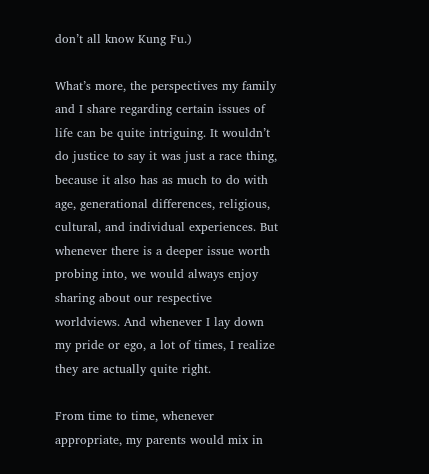don’t all know Kung Fu.)

What’s more, the perspectives my family and I share regarding certain issues of life can be quite intriguing. It wouldn’t do justice to say it was just a race thing, because it also has as much to do with age, generational differences, religious, cultural, and individual experiences. But whenever there is a deeper issue worth probing into, we would always enjoy sharing about our respective worldviews. And whenever I lay down my pride or ego, a lot of times, I realize they are actually quite right.

From time to time, whenever appropriate, my parents would mix in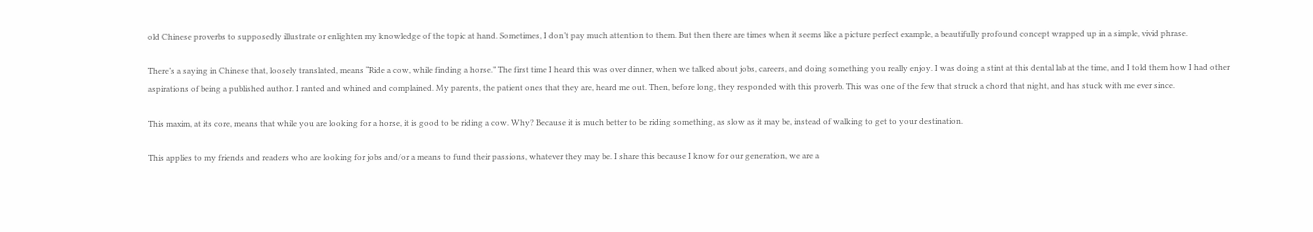old Chinese proverbs to supposedly illustrate or enlighten my knowledge of the topic at hand. Sometimes, I don’t pay much attention to them. But then there are times when it seems like a picture perfect example, a beautifully profound concept wrapped up in a simple, vivid phrase.

There’s a saying in Chinese that, loosely translated, means “Ride a cow, while finding a horse.” The first time I heard this was over dinner, when we talked about jobs, careers, and doing something you really enjoy. I was doing a stint at this dental lab at the time, and I told them how I had other aspirations of being a published author. I ranted and whined and complained. My parents, the patient ones that they are, heard me out. Then, before long, they responded with this proverb. This was one of the few that struck a chord that night, and has stuck with me ever since.

This maxim, at its core, means that while you are looking for a horse, it is good to be riding a cow. Why? Because it is much better to be riding something, as slow as it may be, instead of walking to get to your destination.

This applies to my friends and readers who are looking for jobs and/or a means to fund their passions, whatever they may be. I share this because I know for our generation, we are a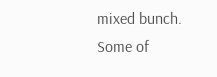mixed bunch. Some of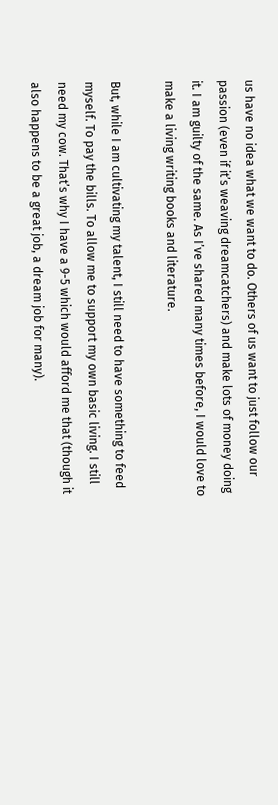us have no idea what we want to do. Others of us want to just follow our passion (even if it’s weaving dreamcatchers) and make lots of money doing it. I am guilty of the same. As I’ve shared many times before, I would love to make a living writing books and literature.

But, while I am cultivating my talent, I still need to have something to feed myself. To pay the bills. To allow me to support my own basic living. I still need my cow. That’s why I have a 9-5 which would afford me that (though it also happens to be a great job, a dream job for many).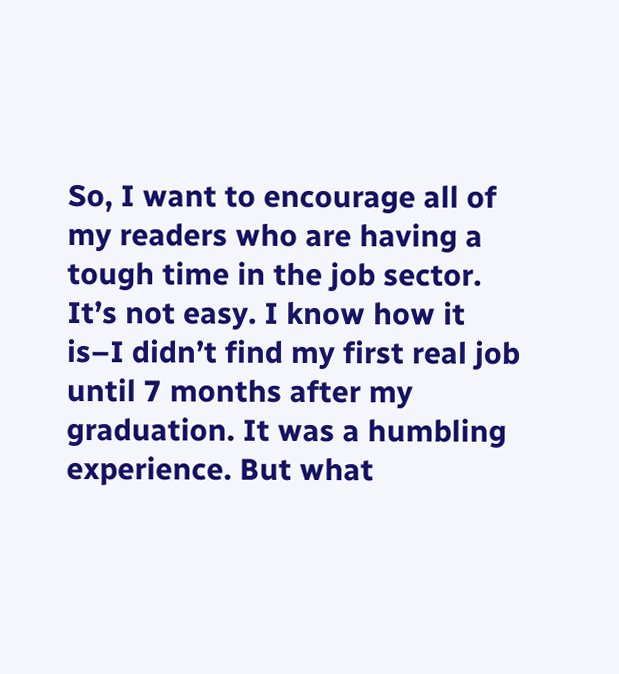So, I want to encourage all of my readers who are having a tough time in the job sector. It’s not easy. I know how it is–I didn’t find my first real job until 7 months after my graduation. It was a humbling experience. But what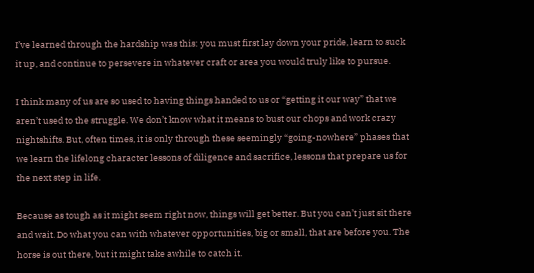I’ve learned through the hardship was this: you must first lay down your pride, learn to suck it up, and continue to persevere in whatever craft or area you would truly like to pursue.

I think many of us are so used to having things handed to us or “getting it our way” that we aren’t used to the struggle. We don’t know what it means to bust our chops and work crazy nightshifts. But, often times, it is only through these seemingly “going-nowhere” phases that we learn the lifelong character lessons of diligence and sacrifice, lessons that prepare us for the next step in life.

Because as tough as it might seem right now, things will get better. But you can’t just sit there and wait. Do what you can with whatever opportunities, big or small, that are before you. The horse is out there, but it might take awhile to catch it.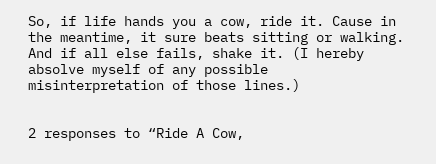So, if life hands you a cow, ride it. Cause in the meantime, it sure beats sitting or walking. And if all else fails, shake it. (I hereby absolve myself of any possible misinterpretation of those lines.)


2 responses to “Ride A Cow,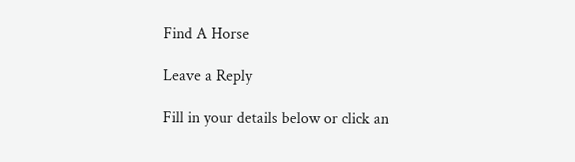Find A Horse

Leave a Reply

Fill in your details below or click an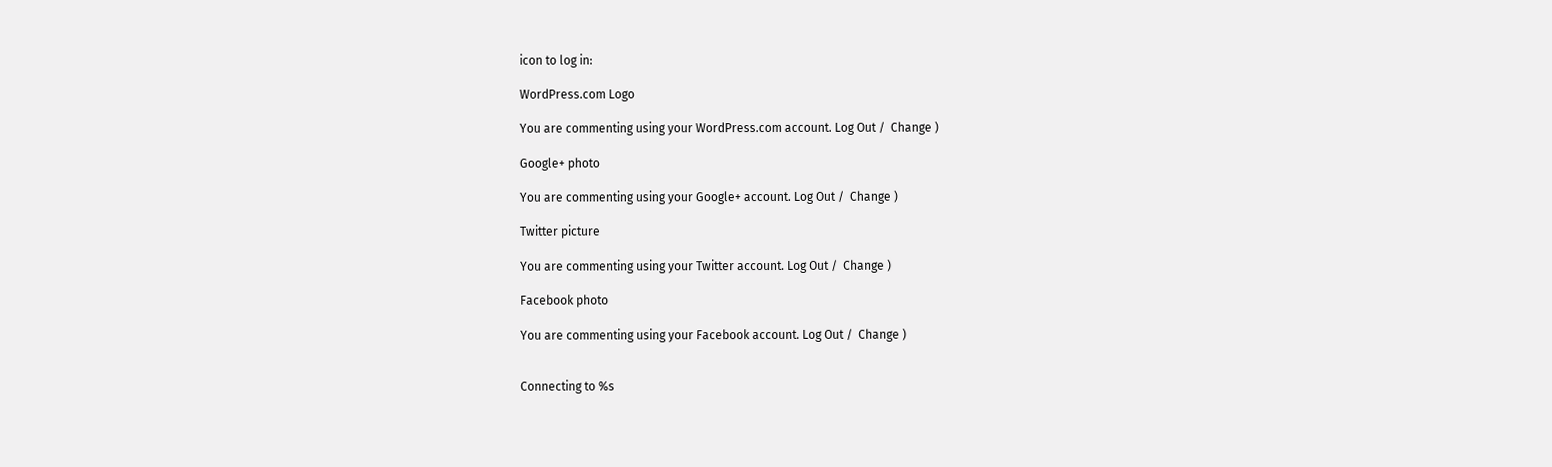icon to log in:

WordPress.com Logo

You are commenting using your WordPress.com account. Log Out /  Change )

Google+ photo

You are commenting using your Google+ account. Log Out /  Change )

Twitter picture

You are commenting using your Twitter account. Log Out /  Change )

Facebook photo

You are commenting using your Facebook account. Log Out /  Change )


Connecting to %s